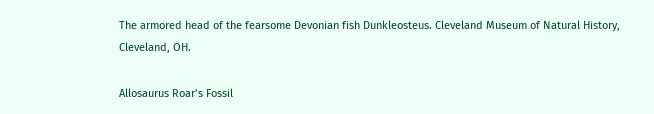The armored head of the fearsome Devonian fish Dunkleosteus. Cleveland Museum of Natural History, Cleveland, OH.

Allosaurus Roar’s Fossil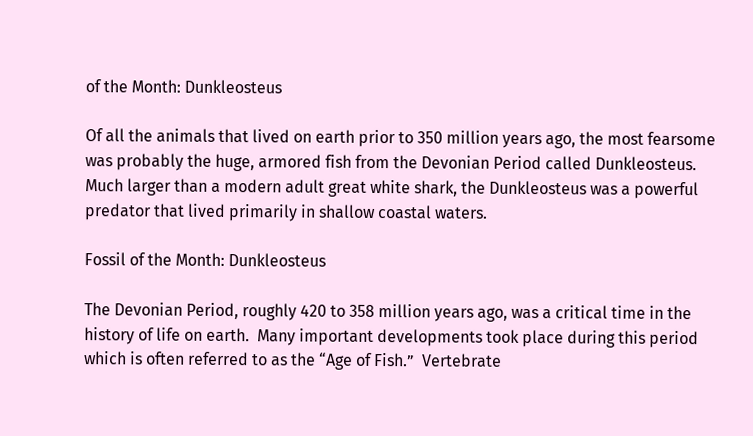of the Month: Dunkleosteus

Of all the animals that lived on earth prior to 350 million years ago, the most fearsome was probably the huge, armored fish from the Devonian Period called Dunkleosteus.  Much larger than a modern adult great white shark, the Dunkleosteus was a powerful predator that lived primarily in shallow coastal waters.

Fossil of the Month: Dunkleosteus

The Devonian Period, roughly 420 to 358 million years ago, was a critical time in the history of life on earth.  Many important developments took place during this period which is often referred to as the “Age of Fish.”  Vertebrate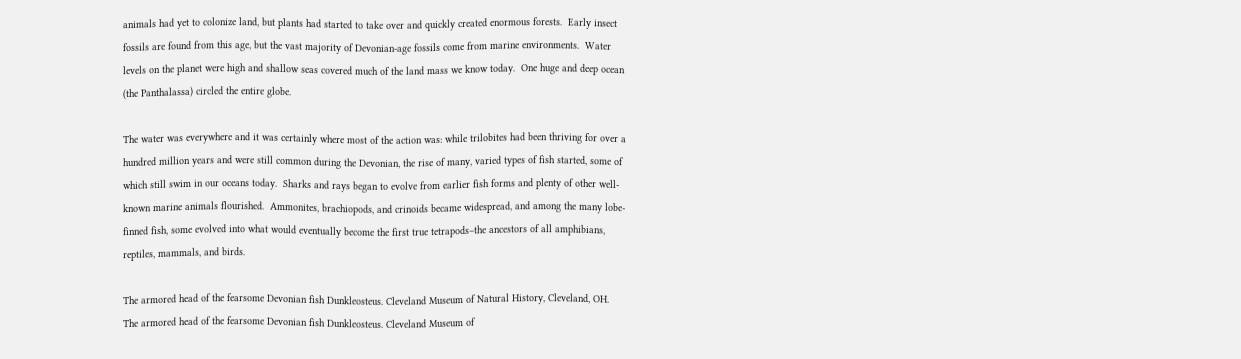animals had yet to colonize land, but plants had started to take over and quickly created enormous forests.  Early insect fossils are found from this age, but the vast majority of Devonian-age fossils come from marine environments.  Water levels on the planet were high and shallow seas covered much of the land mass we know today.  One huge and deep ocean (the Panthalassa) circled the entire globe.

The water was everywhere and it was certainly where most of the action was: while trilobites had been thriving for over a hundred million years and were still common during the Devonian, the rise of many, varied types of fish started, some of which still swim in our oceans today.  Sharks and rays began to evolve from earlier fish forms and plenty of other well-known marine animals flourished.  Ammonites, brachiopods, and crinoids became widespread, and among the many lobe-finned fish, some evolved into what would eventually become the first true tetrapods–the ancestors of all amphibians, reptiles, mammals, and birds.

The armored head of the fearsome Devonian fish Dunkleosteus. Cleveland Museum of Natural History, Cleveland, OH.
The armored head of the fearsome Devonian fish Dunkleosteus. Cleveland Museum of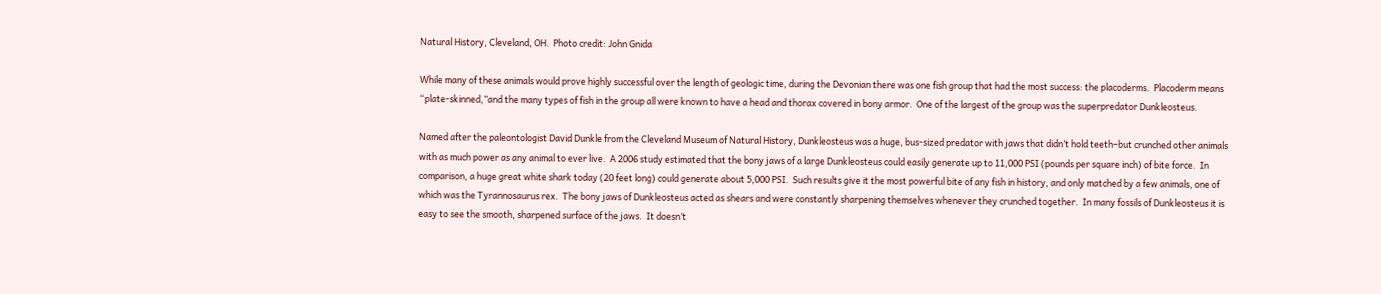Natural History, Cleveland, OH.  Photo credit: John Gnida

While many of these animals would prove highly successful over the length of geologic time, during the Devonian there was one fish group that had the most success: the placoderms.  Placoderm means “plate-skinned,”and the many types of fish in the group all were known to have a head and thorax covered in bony armor.  One of the largest of the group was the superpredator Dunkleosteus.

Named after the paleontologist David Dunkle from the Cleveland Museum of Natural History, Dunkleosteus was a huge, bus-sized predator with jaws that didn’t hold teeth–but crunched other animals with as much power as any animal to ever live.  A 2006 study estimated that the bony jaws of a large Dunkleosteus could easily generate up to 11,000 PSI (pounds per square inch) of bite force.  In comparison, a huge great white shark today (20 feet long) could generate about 5,000 PSI.  Such results give it the most powerful bite of any fish in history, and only matched by a few animals, one of which was the Tyrannosaurus rex.  The bony jaws of Dunkleosteus acted as shears and were constantly sharpening themselves whenever they crunched together.  In many fossils of Dunkleosteus it is easy to see the smooth, sharpened surface of the jaws.  It doesn’t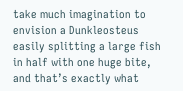take much imagination to envision a Dunkleosteus easily splitting a large fish in half with one huge bite, and that’s exactly what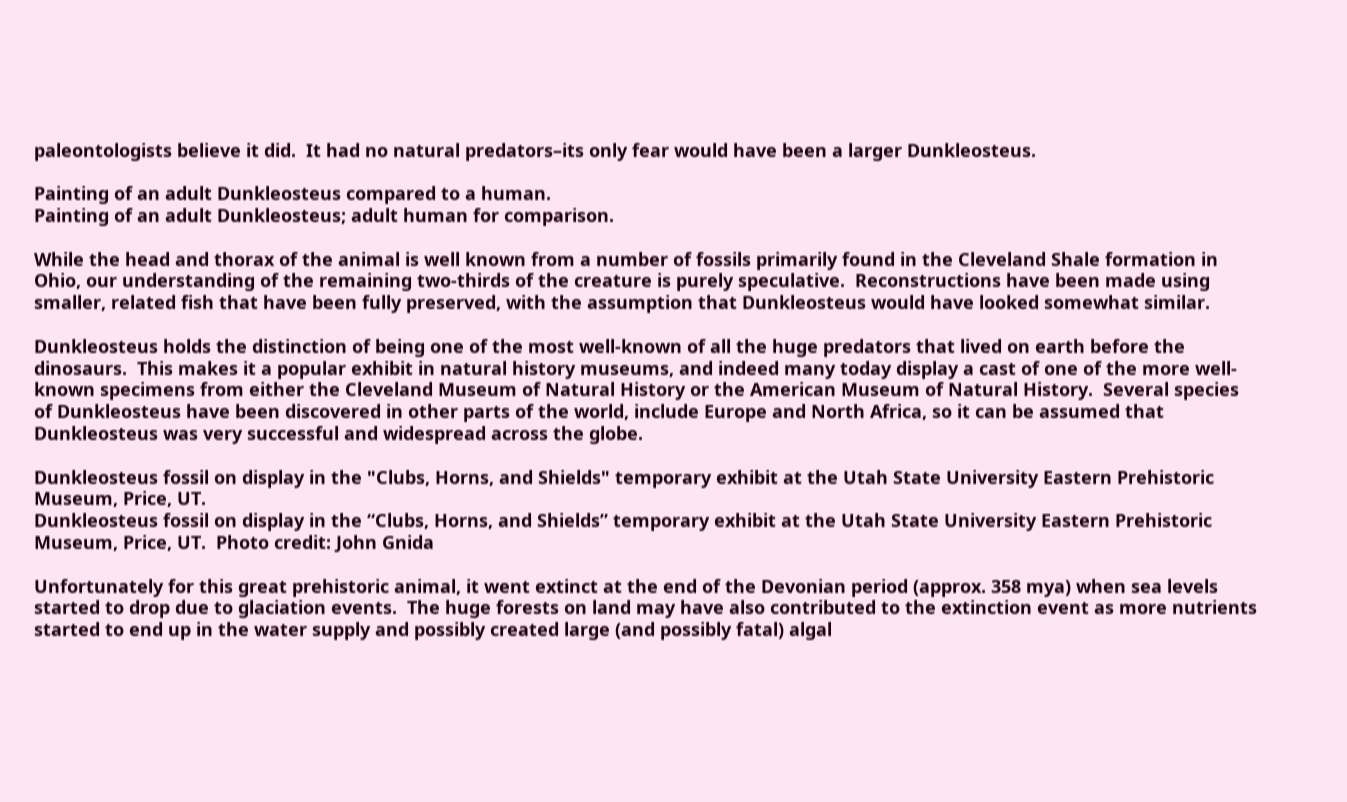paleontologists believe it did.  It had no natural predators–its only fear would have been a larger Dunkleosteus.

Painting of an adult Dunkleosteus compared to a human.
Painting of an adult Dunkleosteus; adult human for comparison.

While the head and thorax of the animal is well known from a number of fossils primarily found in the Cleveland Shale formation in Ohio, our understanding of the remaining two-thirds of the creature is purely speculative.  Reconstructions have been made using smaller, related fish that have been fully preserved, with the assumption that Dunkleosteus would have looked somewhat similar.

Dunkleosteus holds the distinction of being one of the most well-known of all the huge predators that lived on earth before the dinosaurs.  This makes it a popular exhibit in natural history museums, and indeed many today display a cast of one of the more well-known specimens from either the Cleveland Museum of Natural History or the American Museum of Natural History.  Several species of Dunkleosteus have been discovered in other parts of the world, include Europe and North Africa, so it can be assumed that Dunkleosteus was very successful and widespread across the globe.

Dunkleosteus fossil on display in the "Clubs, Horns, and Shields" temporary exhibit at the Utah State University Eastern Prehistoric Museum, Price, UT.
Dunkleosteus fossil on display in the “Clubs, Horns, and Shields” temporary exhibit at the Utah State University Eastern Prehistoric Museum, Price, UT.  Photo credit: John Gnida

Unfortunately for this great prehistoric animal, it went extinct at the end of the Devonian period (approx. 358 mya) when sea levels started to drop due to glaciation events.  The huge forests on land may have also contributed to the extinction event as more nutrients started to end up in the water supply and possibly created large (and possibly fatal) algal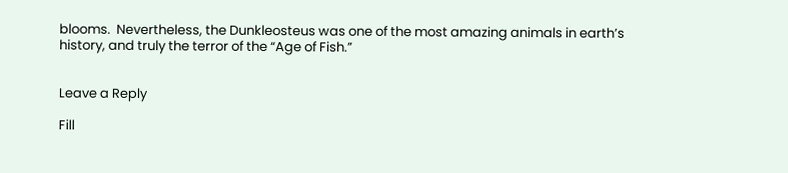blooms.  Nevertheless, the Dunkleosteus was one of the most amazing animals in earth’s history, and truly the terror of the “Age of Fish.”


Leave a Reply

Fill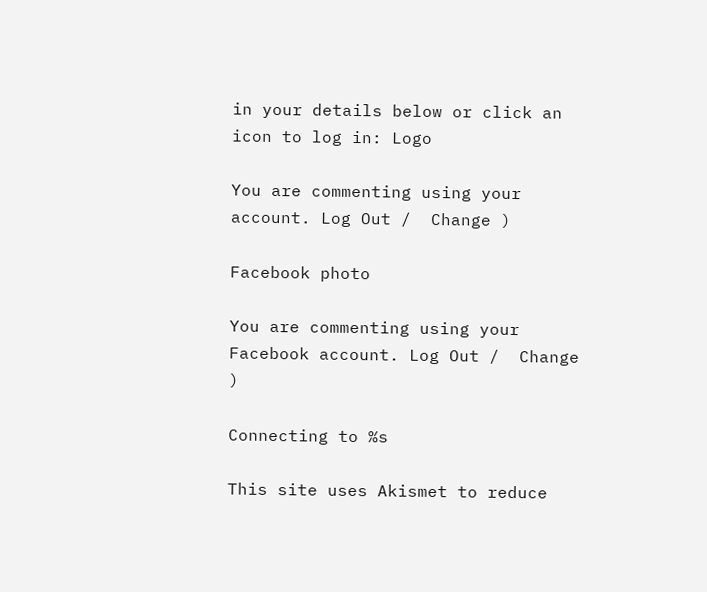in your details below or click an icon to log in: Logo

You are commenting using your account. Log Out /  Change )

Facebook photo

You are commenting using your Facebook account. Log Out /  Change )

Connecting to %s

This site uses Akismet to reduce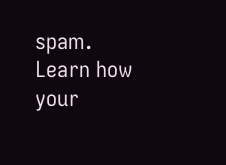spam. Learn how your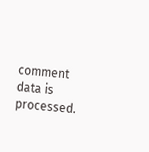comment data is processed.